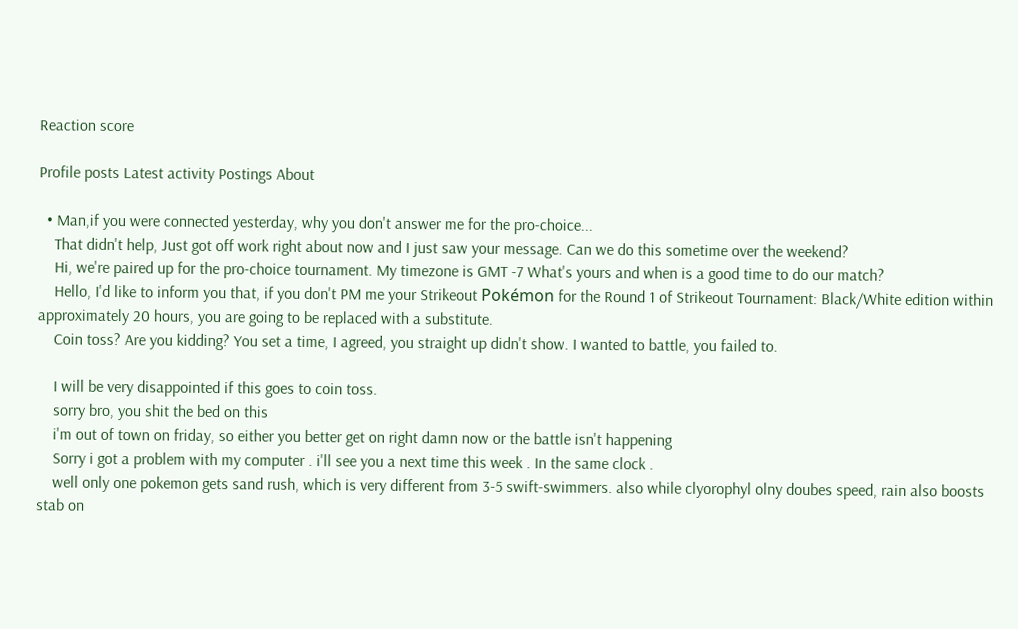Reaction score

Profile posts Latest activity Postings About

  • Man,if you were connected yesterday, why you don't answer me for the pro-choice...
    That didn't help, Just got off work right about now and I just saw your message. Can we do this sometime over the weekend?
    Hi, we're paired up for the pro-choice tournament. My timezone is GMT -7 What's yours and when is a good time to do our match?
    Hello, I'd like to inform you that, if you don't PM me your Strikeout Pokémon for the Round 1 of Strikeout Tournament: Black/White edition within approximately 20 hours, you are going to be replaced with a substitute.
    Coin toss? Are you kidding? You set a time, I agreed, you straight up didn't show. I wanted to battle, you failed to.

    I will be very disappointed if this goes to coin toss.
    sorry bro, you shit the bed on this
    i'm out of town on friday, so either you better get on right damn now or the battle isn't happening
    Sorry i got a problem with my computer . i'll see you a next time this week . In the same clock .
    well only one pokemon gets sand rush, which is very different from 3-5 swift-swimmers. also while clyorophyl olny doubes speed, rain also boosts stab on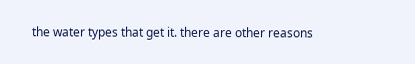the water types that get it. there are other reasons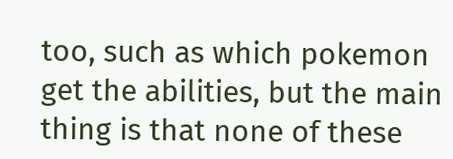too, such as which pokemon get the abilities, but the main thing is that none of these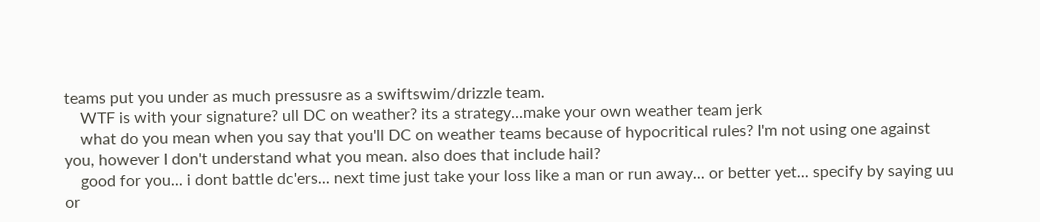teams put you under as much pressusre as a swiftswim/drizzle team.
    WTF is with your signature? ull DC on weather? its a strategy...make your own weather team jerk
    what do you mean when you say that you'll DC on weather teams because of hypocritical rules? I'm not using one against you, however I don't understand what you mean. also does that include hail?
    good for you... i dont battle dc'ers... next time just take your loss like a man or run away... or better yet... specify by saying uu or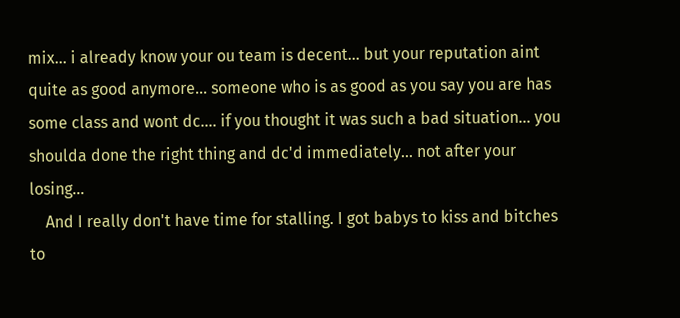mix... i already know your ou team is decent... but your reputation aint quite as good anymore... someone who is as good as you say you are has some class and wont dc.... if you thought it was such a bad situation... you shoulda done the right thing and dc'd immediately... not after your losing...
    And I really don't have time for stalling. I got babys to kiss and bitches to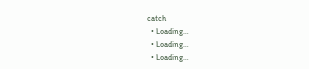catch
  • Loading…
  • Loading…
  • Loading…